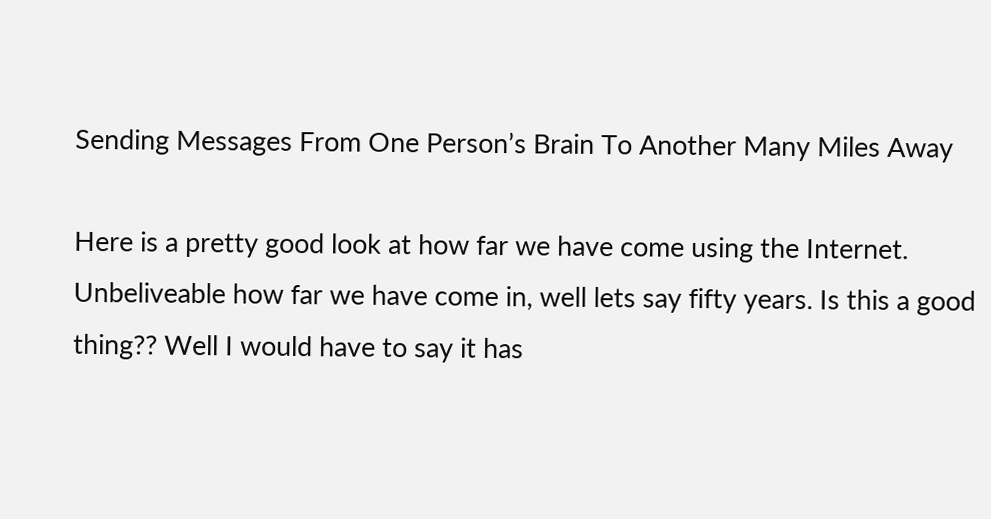Sending Messages From One Person’s Brain To Another Many Miles Away

Here is a pretty good look at how far we have come using the Internet. Unbeliveable how far we have come in, well lets say fifty years. Is this a good thing?? Well I would have to say it has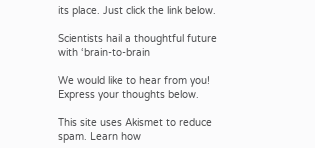its place. Just click the link below.

Scientists hail a thoughtful future with ‘brain-to-brain

We would like to hear from you! Express your thoughts below.

This site uses Akismet to reduce spam. Learn how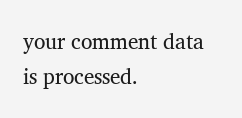your comment data is processed.